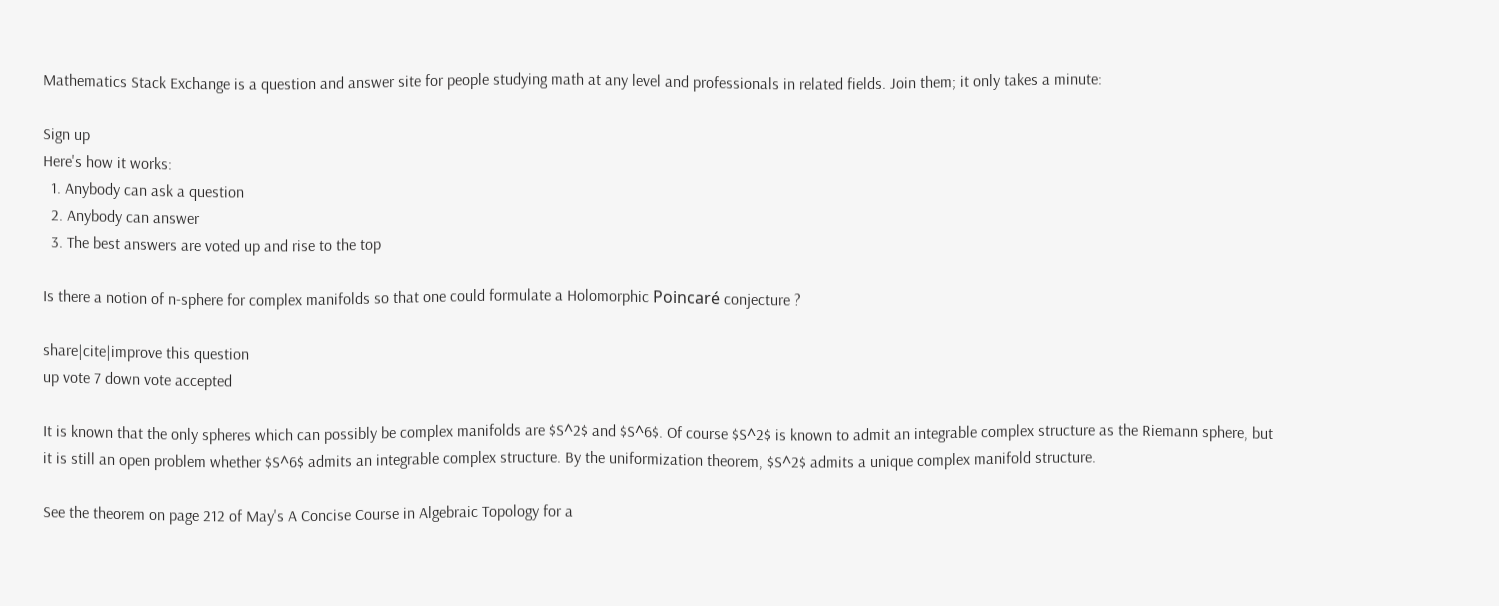Mathematics Stack Exchange is a question and answer site for people studying math at any level and professionals in related fields. Join them; it only takes a minute:

Sign up
Here's how it works:
  1. Anybody can ask a question
  2. Anybody can answer
  3. The best answers are voted up and rise to the top

Is there a notion of n-sphere for complex manifolds so that one could formulate a Holomorphic Poincaré conjecture ?

share|cite|improve this question
up vote 7 down vote accepted

It is known that the only spheres which can possibly be complex manifolds are $S^2$ and $S^6$. Of course $S^2$ is known to admit an integrable complex structure as the Riemann sphere, but it is still an open problem whether $S^6$ admits an integrable complex structure. By the uniformization theorem, $S^2$ admits a unique complex manifold structure.

See the theorem on page 212 of May's A Concise Course in Algebraic Topology for a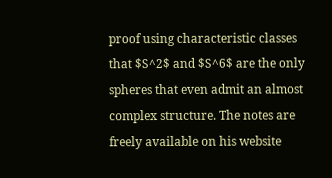proof using characteristic classes that $S^2$ and $S^6$ are the only spheres that even admit an almost complex structure. The notes are freely available on his website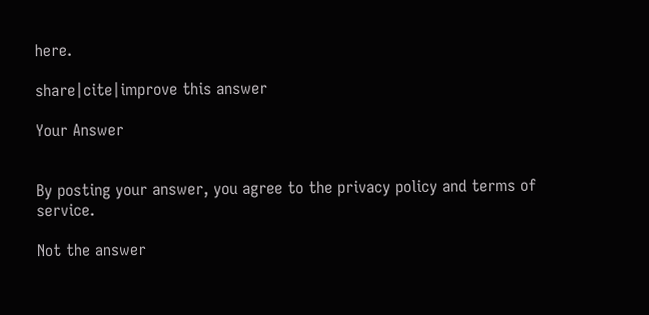here.

share|cite|improve this answer

Your Answer


By posting your answer, you agree to the privacy policy and terms of service.

Not the answer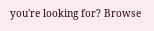you're looking for? Browse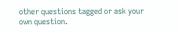other questions tagged or ask your own question.